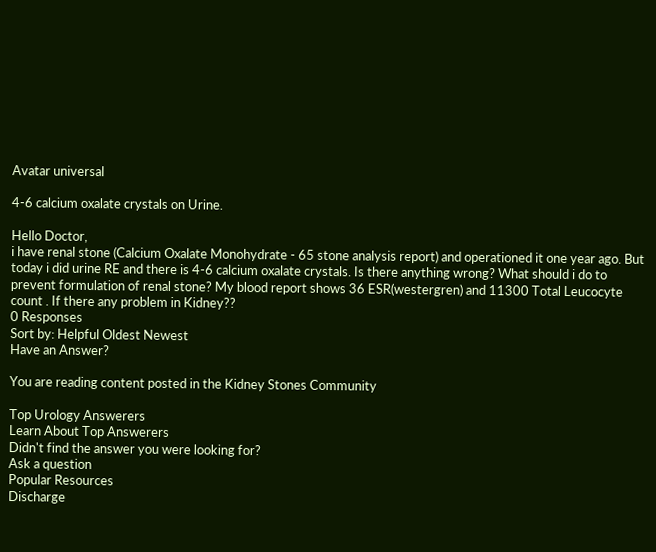Avatar universal

4-6 calcium oxalate crystals on Urine.

Hello Doctor,
i have renal stone (Calcium Oxalate Monohydrate - 65 stone analysis report) and operationed it one year ago. But today i did urine RE and there is 4-6 calcium oxalate crystals. Is there anything wrong? What should i do to prevent formulation of renal stone? My blood report shows 36 ESR(westergren) and 11300 Total Leucocyte count . If there any problem in Kidney??
0 Responses
Sort by: Helpful Oldest Newest
Have an Answer?

You are reading content posted in the Kidney Stones Community

Top Urology Answerers
Learn About Top Answerers
Didn't find the answer you were looking for?
Ask a question
Popular Resources
Discharge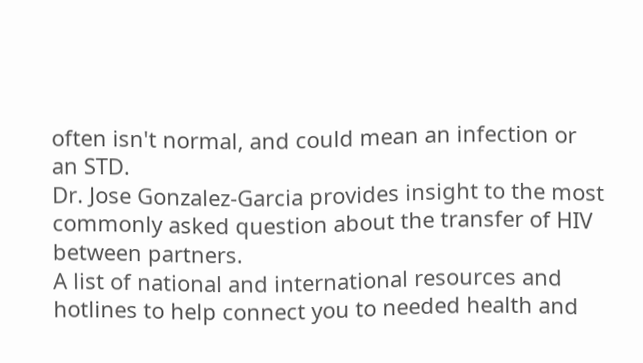often isn't normal, and could mean an infection or an STD.
Dr. Jose Gonzalez-Garcia provides insight to the most commonly asked question about the transfer of HIV between partners.
A list of national and international resources and hotlines to help connect you to needed health and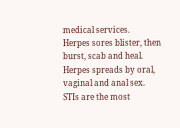medical services.
Herpes sores blister, then burst, scab and heal.
Herpes spreads by oral, vaginal and anal sex.
STIs are the most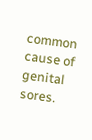common cause of genital sores.